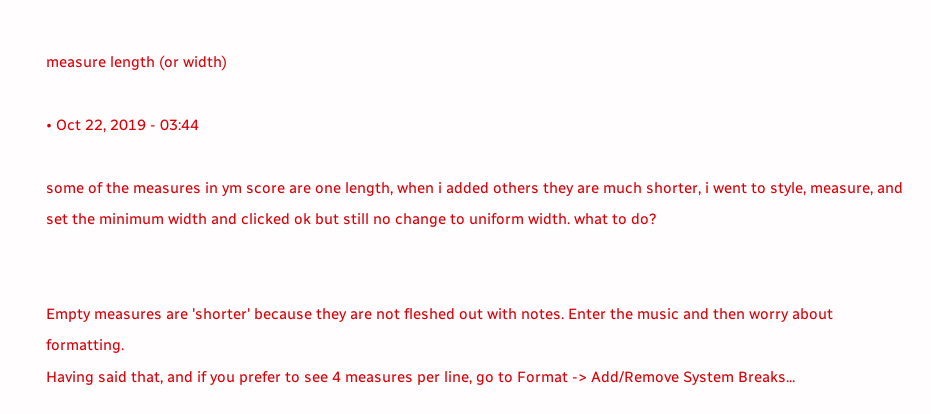measure length (or width)

• Oct 22, 2019 - 03:44

some of the measures in ym score are one length, when i added others they are much shorter, i went to style, measure, and set the minimum width and clicked ok but still no change to uniform width. what to do?


Empty measures are 'shorter' because they are not fleshed out with notes. Enter the music and then worry about formatting.
Having said that, and if you prefer to see 4 measures per line, go to Format -> Add/Remove System Breaks...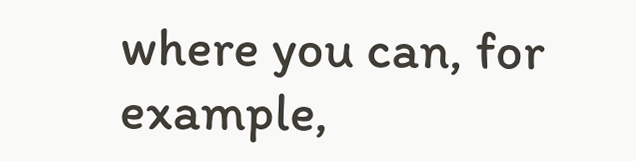where you can, for example,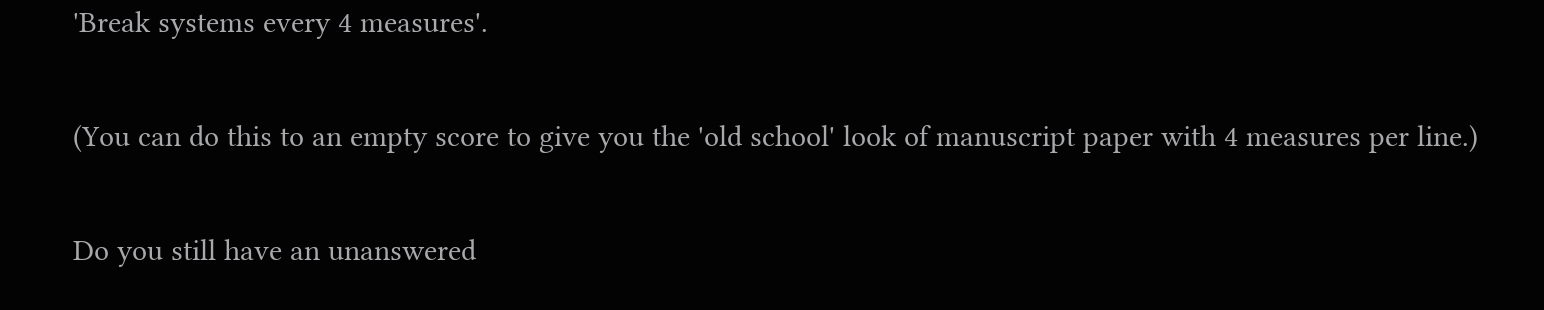'Break systems every 4 measures'.

(You can do this to an empty score to give you the 'old school' look of manuscript paper with 4 measures per line.)

Do you still have an unanswered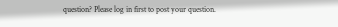question? Please log in first to post your question.